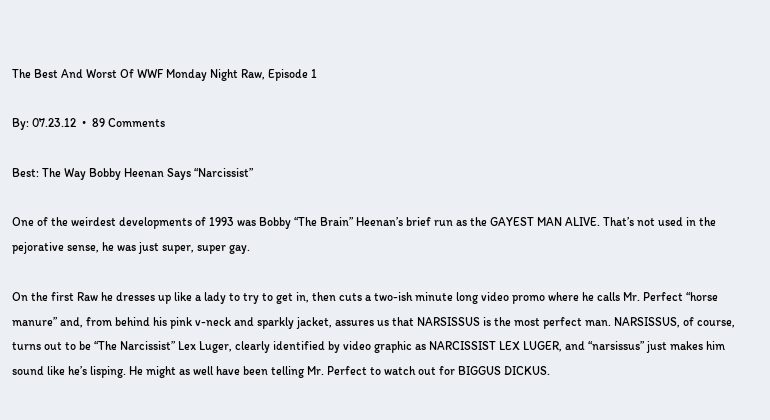The Best And Worst Of WWF Monday Night Raw, Episode 1

By: 07.23.12  •  89 Comments

Best: The Way Bobby Heenan Says “Narcissist”

One of the weirdest developments of 1993 was Bobby “The Brain” Heenan’s brief run as the GAYEST MAN ALIVE. That’s not used in the pejorative sense, he was just super, super gay.

On the first Raw he dresses up like a lady to try to get in, then cuts a two-ish minute long video promo where he calls Mr. Perfect “horse manure” and, from behind his pink v-neck and sparkly jacket, assures us that NARSISSUS is the most perfect man. NARSISSUS, of course, turns out to be “The Narcissist” Lex Luger, clearly identified by video graphic as NARCISSIST LEX LUGER, and “narsissus” just makes him sound like he’s lisping. He might as well have been telling Mr. Perfect to watch out for BIGGUS DICKUS.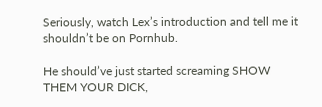Seriously, watch Lex’s introduction and tell me it shouldn’t be on Pornhub.

He should’ve just started screaming SHOW THEM YOUR DICK,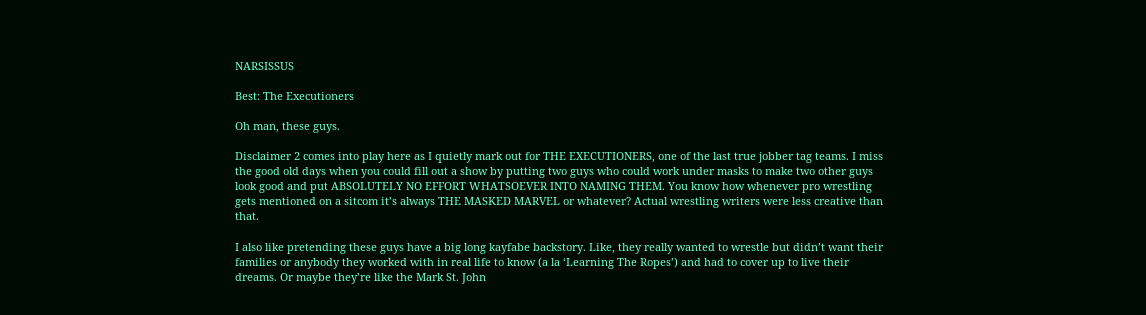NARSISSUS

Best: The Executioners

Oh man, these guys.

Disclaimer 2 comes into play here as I quietly mark out for THE EXECUTIONERS, one of the last true jobber tag teams. I miss the good old days when you could fill out a show by putting two guys who could work under masks to make two other guys look good and put ABSOLUTELY NO EFFORT WHATSOEVER INTO NAMING THEM. You know how whenever pro wrestling gets mentioned on a sitcom it’s always THE MASKED MARVEL or whatever? Actual wrestling writers were less creative than that.

I also like pretending these guys have a big long kayfabe backstory. Like, they really wanted to wrestle but didn’t want their families or anybody they worked with in real life to know (a la ‘Learning The Ropes’) and had to cover up to live their dreams. Or maybe they’re like the Mark St. John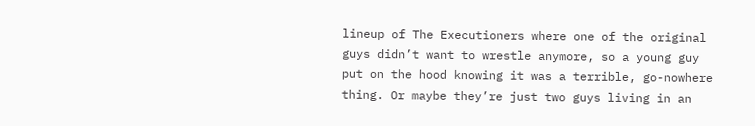lineup of The Executioners where one of the original guys didn’t want to wrestle anymore, so a young guy put on the hood knowing it was a terrible, go-nowhere thing. Or maybe they’re just two guys living in an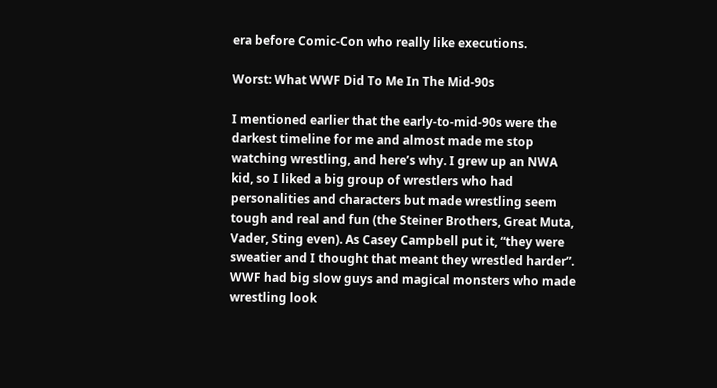era before Comic-Con who really like executions.

Worst: What WWF Did To Me In The Mid-90s

I mentioned earlier that the early-to-mid-90s were the darkest timeline for me and almost made me stop watching wrestling, and here’s why. I grew up an NWA kid, so I liked a big group of wrestlers who had personalities and characters but made wrestling seem tough and real and fun (the Steiner Brothers, Great Muta, Vader, Sting even). As Casey Campbell put it, “they were sweatier and I thought that meant they wrestled harder”. WWF had big slow guys and magical monsters who made wrestling look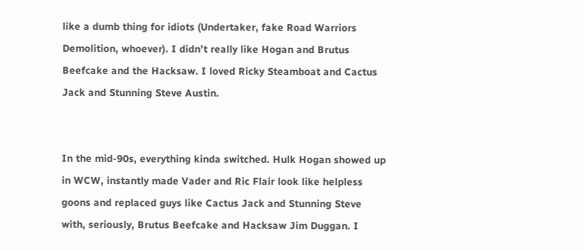like a dumb thing for idiots (Undertaker, fake Road Warriors Demolition, whoever). I didn’t really like Hogan and Brutus Beefcake and the Hacksaw. I loved Ricky Steamboat and Cactus Jack and Stunning Steve Austin.


In the mid-90s, everything kinda switched. Hulk Hogan showed up in WCW, instantly made Vader and Ric Flair look like helpless goons and replaced guys like Cactus Jack and Stunning Steve with, seriously, Brutus Beefcake and Hacksaw Jim Duggan. I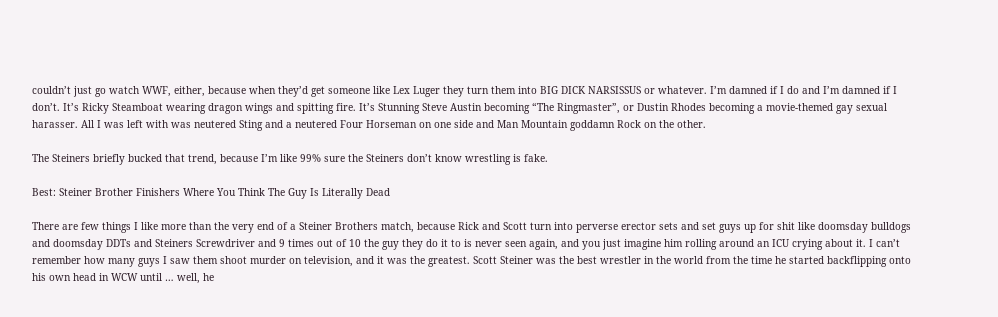couldn’t just go watch WWF, either, because when they’d get someone like Lex Luger they turn them into BIG DICK NARSISSUS or whatever. I’m damned if I do and I’m damned if I don’t. It’s Ricky Steamboat wearing dragon wings and spitting fire. It’s Stunning Steve Austin becoming “The Ringmaster”, or Dustin Rhodes becoming a movie-themed gay sexual harasser. All I was left with was neutered Sting and a neutered Four Horseman on one side and Man Mountain goddamn Rock on the other.

The Steiners briefly bucked that trend, because I’m like 99% sure the Steiners don’t know wrestling is fake.

Best: Steiner Brother Finishers Where You Think The Guy Is Literally Dead

There are few things I like more than the very end of a Steiner Brothers match, because Rick and Scott turn into perverse erector sets and set guys up for shit like doomsday bulldogs and doomsday DDTs and Steiners Screwdriver and 9 times out of 10 the guy they do it to is never seen again, and you just imagine him rolling around an ICU crying about it. I can’t remember how many guys I saw them shoot murder on television, and it was the greatest. Scott Steiner was the best wrestler in the world from the time he started backflipping onto his own head in WCW until … well, he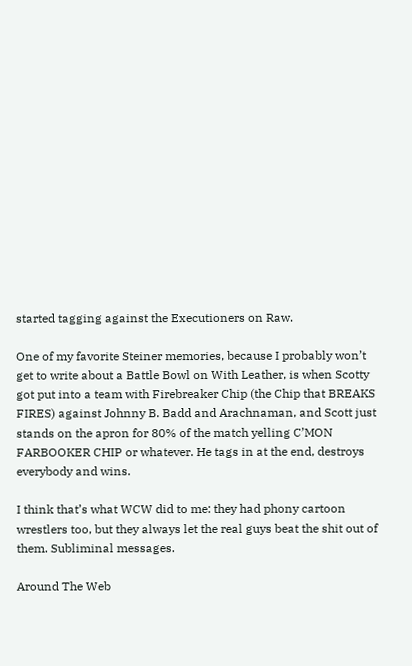started tagging against the Executioners on Raw.

One of my favorite Steiner memories, because I probably won’t get to write about a Battle Bowl on With Leather, is when Scotty got put into a team with Firebreaker Chip (the Chip that BREAKS FIRES) against Johnny B. Badd and Arachnaman, and Scott just stands on the apron for 80% of the match yelling C’MON FARBOOKER CHIP or whatever. He tags in at the end, destroys everybody and wins.

I think that’s what WCW did to me: they had phony cartoon wrestlers too, but they always let the real guys beat the shit out of them. Subliminal messages.

Around The Web